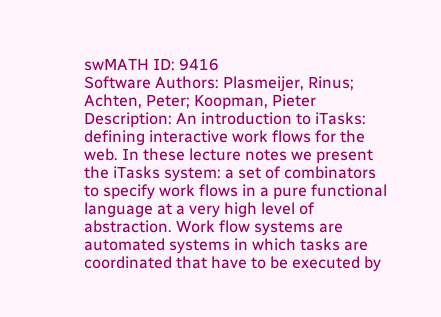swMATH ID: 9416
Software Authors: Plasmeijer, Rinus; Achten, Peter; Koopman, Pieter
Description: An introduction to iTasks: defining interactive work flows for the web. In these lecture notes we present the iTasks system: a set of combinators to specify work flows in a pure functional language at a very high level of abstraction. Work flow systems are automated systems in which tasks are coordinated that have to be executed by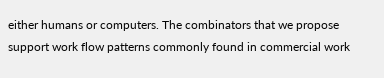either humans or computers. The combinators that we propose support work flow patterns commonly found in commercial work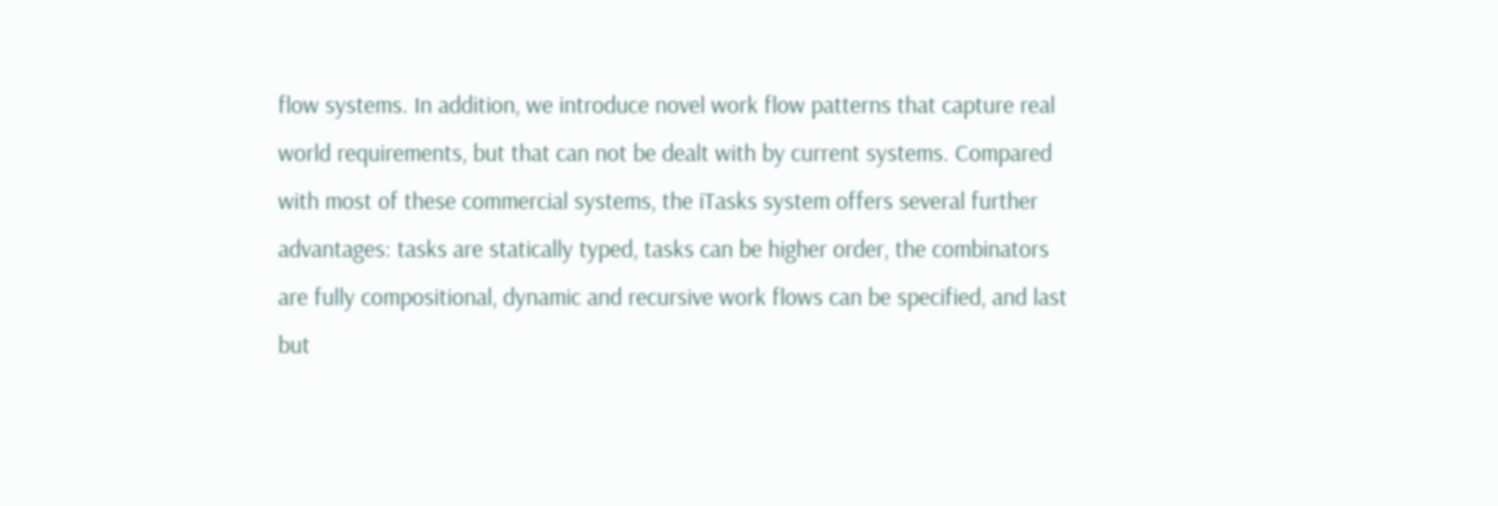flow systems. In addition, we introduce novel work flow patterns that capture real world requirements, but that can not be dealt with by current systems. Compared with most of these commercial systems, the iTasks system offers several further advantages: tasks are statically typed, tasks can be higher order, the combinators are fully compositional, dynamic and recursive work flows can be specified, and last but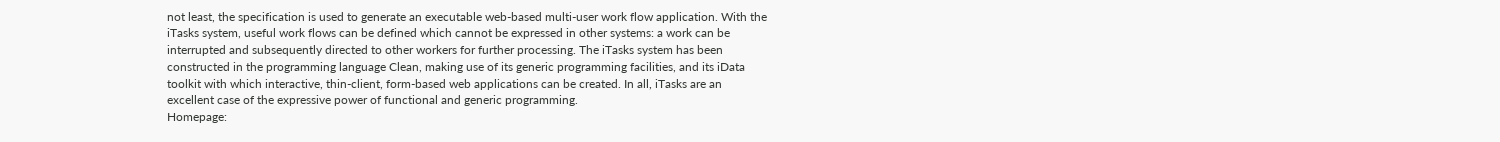not least, the specification is used to generate an executable web-based multi-user work flow application. With the iTasks system, useful work flows can be defined which cannot be expressed in other systems: a work can be interrupted and subsequently directed to other workers for further processing. The iTasks system has been constructed in the programming language Clean, making use of its generic programming facilities, and its iData toolkit with which interactive, thin-client, form-based web applications can be created. In all, iTasks are an excellent case of the expressive power of functional and generic programming.
Homepage: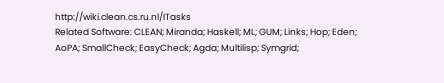http://wiki.clean.cs.ru.nl/ITasks
Related Software: CLEAN; Miranda; Haskell; ML; GUM; Links; Hop; Eden; AoPA; SmallCheck; EasyCheck; Agda; Multilisp; Symgrid;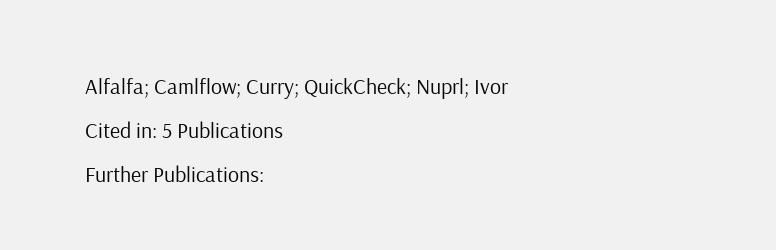Alfalfa; Camlflow; Curry; QuickCheck; Nuprl; Ivor
Cited in: 5 Publications
Further Publications: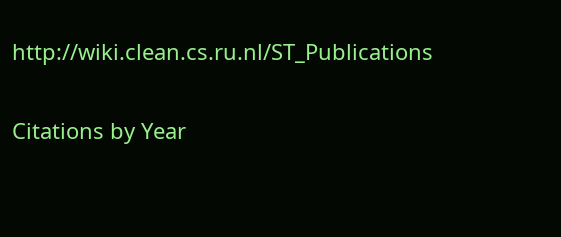http://wiki.clean.cs.ru.nl/ST_Publications

Citations by Year